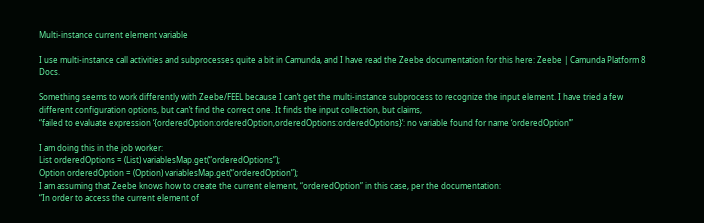Multi-instance current element variable

I use multi-instance call activities and subprocesses quite a bit in Camunda, and I have read the Zeebe documentation for this here: Zeebe | Camunda Platform 8 Docs.

Something seems to work differently with Zeebe/FEEL because I can’t get the multi-instance subprocess to recognize the input element. I have tried a few different configuration options, but can’t find the correct one. It finds the input collection, but claims,
“failed to evaluate expression ‘{orderedOption:orderedOption,orderedOptions:orderedOptions}’: no variable found for name ‘orderedOption’”

I am doing this in the job worker:
List orderedOptions = (List) variablesMap.get(“orderedOptions”);
Option orderedOption = (Option) variablesMap.get(“orderedOption”);
I am assuming that Zeebe knows how to create the current element, “orderedOption” in this case, per the documentation:
“In order to access the current element of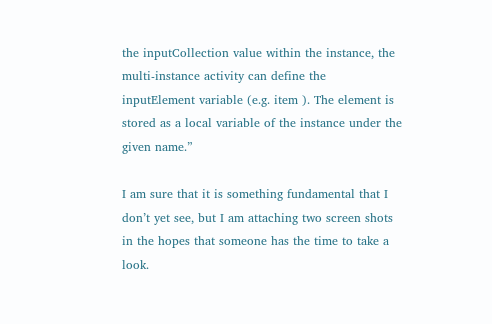the inputCollection value within the instance, the multi-instance activity can define the inputElement variable (e.g. item ). The element is stored as a local variable of the instance under the given name.”

I am sure that it is something fundamental that I don’t yet see, but I am attaching two screen shots in the hopes that someone has the time to take a look.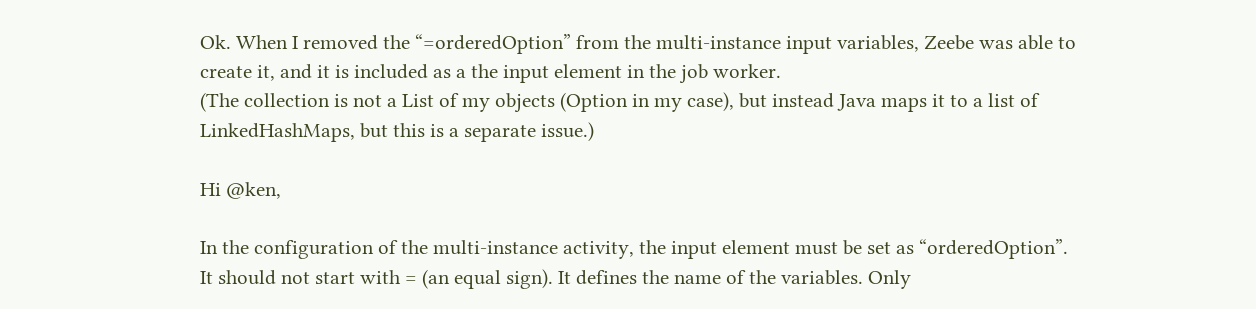Ok. When I removed the “=orderedOption” from the multi-instance input variables, Zeebe was able to create it, and it is included as a the input element in the job worker.
(The collection is not a List of my objects (Option in my case), but instead Java maps it to a list of LinkedHashMaps, but this is a separate issue.)

Hi @ken,

In the configuration of the multi-instance activity, the input element must be set as “orderedOption”. It should not start with = (an equal sign). It defines the name of the variables. Only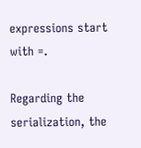expressions start with =.

Regarding the serialization, the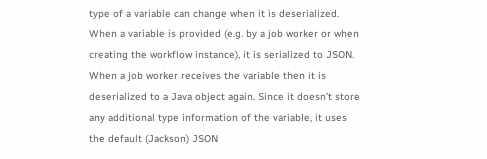type of a variable can change when it is deserialized. When a variable is provided (e.g. by a job worker or when creating the workflow instance), it is serialized to JSON. When a job worker receives the variable then it is deserialized to a Java object again. Since it doesn’t store any additional type information of the variable, it uses the default (Jackson) JSON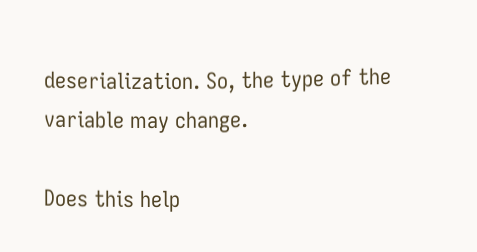deserialization. So, the type of the variable may change.

Does this help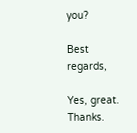you?

Best regards,

Yes, great. Thanks.